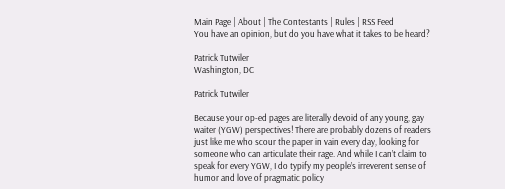Main Page | About | The Contestants | Rules | RSS Feed
You have an opinion, but do you have what it takes to be heard?

Patrick Tutwiler
Washington, DC

Patrick Tutwiler

Because your op-ed pages are literally devoid of any young, gay waiter (YGW) perspectives! There are probably dozens of readers just like me who scour the paper in vain every day, looking for someone who can articulate their rage. And while I can’t claim to speak for every YGW, I do typify my people’s irreverent sense of humor and love of pragmatic policy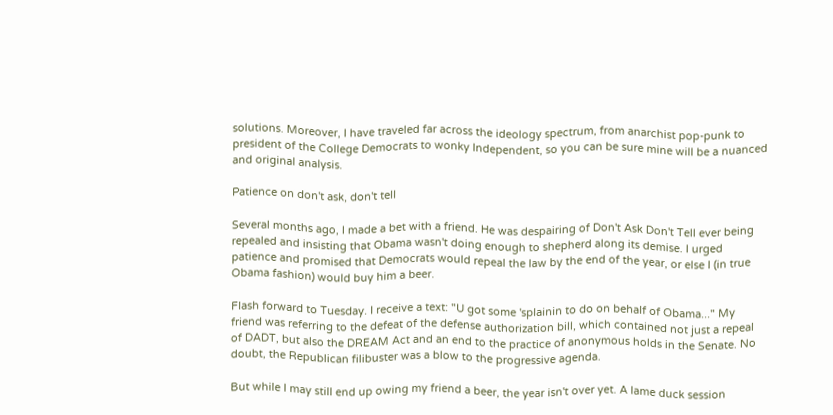solutions. Moreover, I have traveled far across the ideology spectrum, from anarchist pop-punk to president of the College Democrats to wonky Independent, so you can be sure mine will be a nuanced and original analysis.

Patience on don't ask, don't tell

Several months ago, I made a bet with a friend. He was despairing of Don't Ask Don't Tell ever being repealed and insisting that Obama wasn't doing enough to shepherd along its demise. I urged patience and promised that Democrats would repeal the law by the end of the year, or else I (in true Obama fashion) would buy him a beer.

Flash forward to Tuesday. I receive a text: "U got some 'splainin to do on behalf of Obama..." My friend was referring to the defeat of the defense authorization bill, which contained not just a repeal of DADT, but also the DREAM Act and an end to the practice of anonymous holds in the Senate. No doubt, the Republican filibuster was a blow to the progressive agenda.

But while I may still end up owing my friend a beer, the year isn't over yet. A lame duck session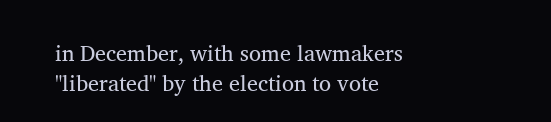in December, with some lawmakers "liberated" by the election to vote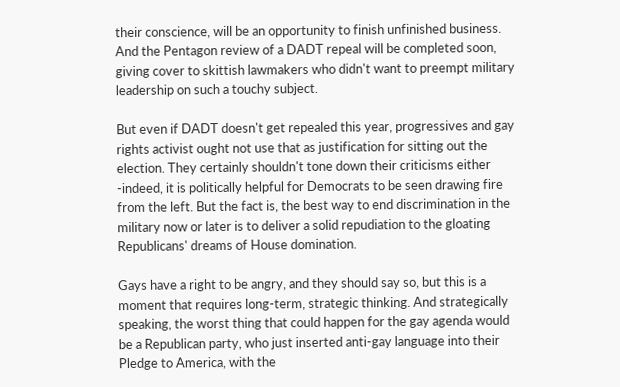their conscience, will be an opportunity to finish unfinished business. And the Pentagon review of a DADT repeal will be completed soon, giving cover to skittish lawmakers who didn't want to preempt military leadership on such a touchy subject.

But even if DADT doesn't get repealed this year, progressives and gay rights activist ought not use that as justification for sitting out the election. They certainly shouldn't tone down their criticisms either -indeed, it is politically helpful for Democrats to be seen drawing fire from the left. But the fact is, the best way to end discrimination in the military now or later is to deliver a solid repudiation to the gloating Republicans' dreams of House domination.

Gays have a right to be angry, and they should say so, but this is a moment that requires long-term, strategic thinking. And strategically speaking, the worst thing that could happen for the gay agenda would be a Republican party, who just inserted anti-gay language into their Pledge to America, with the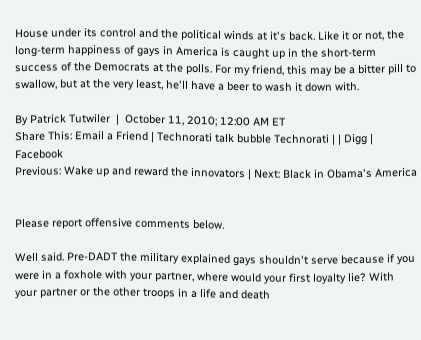House under its control and the political winds at it's back. Like it or not, the long-term happiness of gays in America is caught up in the short-term success of the Democrats at the polls. For my friend, this may be a bitter pill to swallow, but at the very least, he'll have a beer to wash it down with.

By Patrick Tutwiler  |  October 11, 2010; 12:00 AM ET
Share This: Email a Friend | Technorati talk bubble Technorati | | Digg | Facebook
Previous: Wake up and reward the innovators | Next: Black in Obama's America


Please report offensive comments below.

Well said. Pre-DADT the military explained gays shouldn't serve because if you were in a foxhole with your partner, where would your first loyalty lie? With your partner or the other troops in a life and death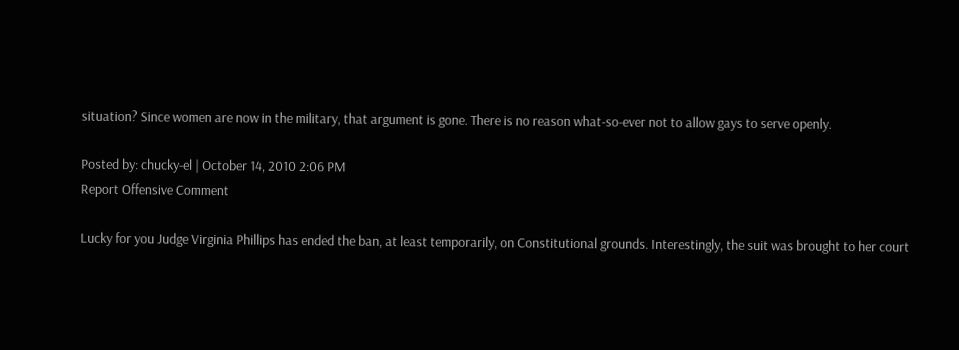situation? Since women are now in the military, that argument is gone. There is no reason what-so-ever not to allow gays to serve openly.

Posted by: chucky-el | October 14, 2010 2:06 PM
Report Offensive Comment

Lucky for you Judge Virginia Phillips has ended the ban, at least temporarily, on Constitutional grounds. Interestingly, the suit was brought to her court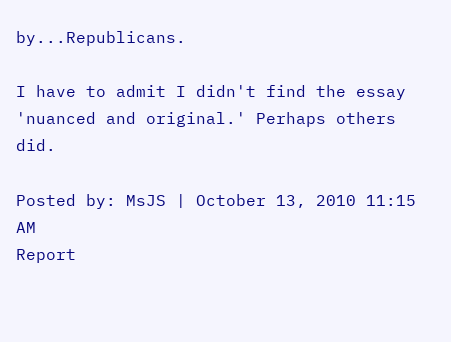by...Republicans.

I have to admit I didn't find the essay 'nuanced and original.' Perhaps others did.

Posted by: MsJS | October 13, 2010 11:15 AM
Report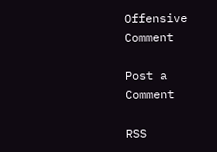Offensive Comment

Post a Comment

RSS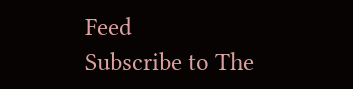Feed
Subscribe to The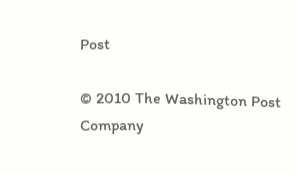Post

© 2010 The Washington Post Company